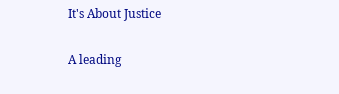It's About Justice

A leading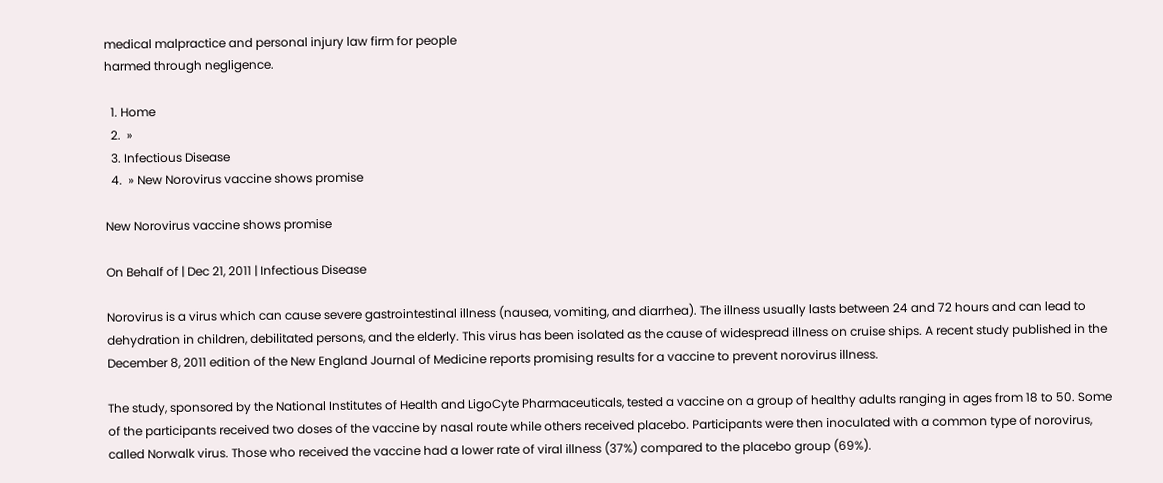medical malpractice and personal injury law firm for people
harmed through negligence.

  1. Home
  2.  »
  3. Infectious Disease
  4.  » New Norovirus vaccine shows promise

New Norovirus vaccine shows promise

On Behalf of | Dec 21, 2011 | Infectious Disease

Norovirus is a virus which can cause severe gastrointestinal illness (nausea, vomiting, and diarrhea). The illness usually lasts between 24 and 72 hours and can lead to dehydration in children, debilitated persons, and the elderly. This virus has been isolated as the cause of widespread illness on cruise ships. A recent study published in the December 8, 2011 edition of the New England Journal of Medicine reports promising results for a vaccine to prevent norovirus illness.

The study, sponsored by the National Institutes of Health and LigoCyte Pharmaceuticals, tested a vaccine on a group of healthy adults ranging in ages from 18 to 50. Some of the participants received two doses of the vaccine by nasal route while others received placebo. Participants were then inoculated with a common type of norovirus, called Norwalk virus. Those who received the vaccine had a lower rate of viral illness (37%) compared to the placebo group (69%).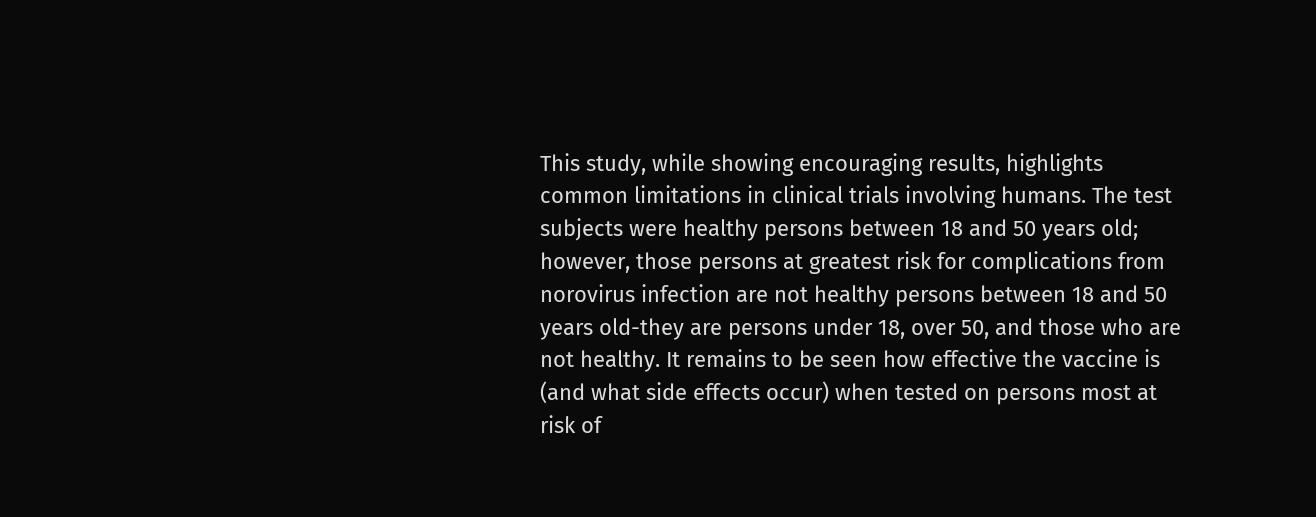This study, while showing encouraging results, highlights common limitations in clinical trials involving humans. The test subjects were healthy persons between 18 and 50 years old; however, those persons at greatest risk for complications from norovirus infection are not healthy persons between 18 and 50 years old-they are persons under 18, over 50, and those who are not healthy. It remains to be seen how effective the vaccine is (and what side effects occur) when tested on persons most at risk of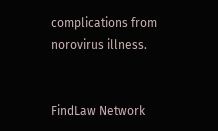complications from norovirus illness.


FindLaw Network